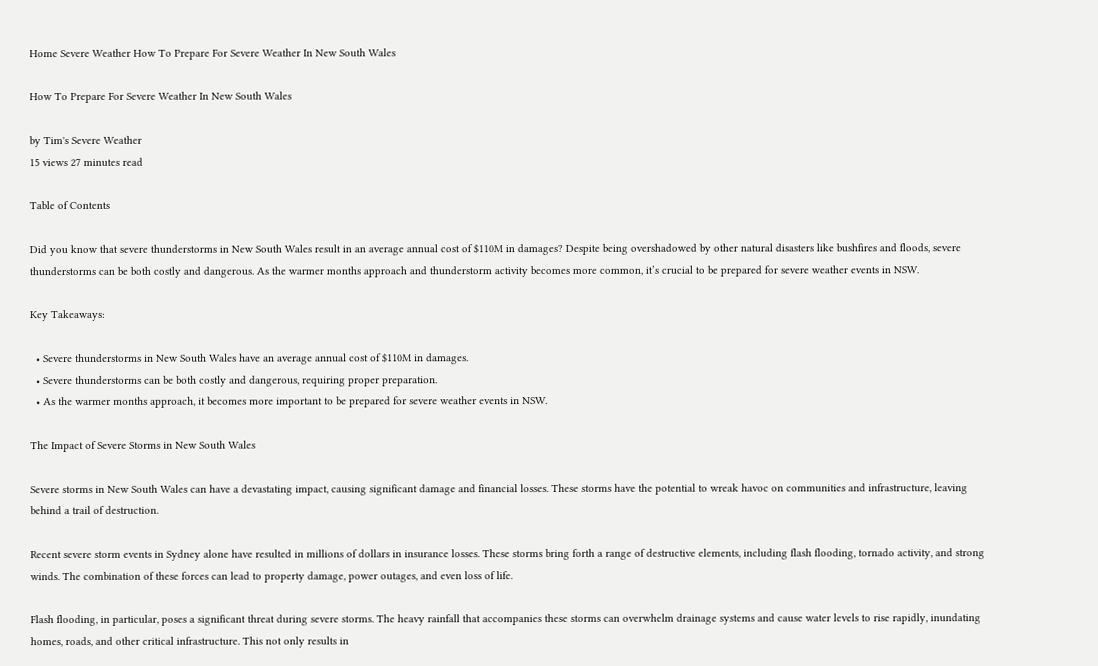Home Severe Weather How To Prepare For Severe Weather In New South Wales

How To Prepare For Severe Weather In New South Wales

by Tim's Severe Weather
15 views 27 minutes read

Table of Contents

Did you know that severe thunderstorms in New South Wales result in an average annual cost of $110M in damages? Despite being overshadowed by other natural disasters like bushfires and floods, severe thunderstorms can be both costly and dangerous. As the warmer months approach and thunderstorm activity becomes more common, it’s crucial to be prepared for severe weather events in NSW.

Key Takeaways:

  • Severe thunderstorms in New South Wales have an average annual cost of $110M in damages.
  • Severe thunderstorms can be both costly and dangerous, requiring proper preparation.
  • As the warmer months approach, it becomes more important to be prepared for severe weather events in NSW.

The Impact of Severe Storms in New South Wales

Severe storms in New South Wales can have a devastating impact, causing significant damage and financial losses. These storms have the potential to wreak havoc on communities and infrastructure, leaving behind a trail of destruction.

Recent severe storm events in Sydney alone have resulted in millions of dollars in insurance losses. These storms bring forth a range of destructive elements, including flash flooding, tornado activity, and strong winds. The combination of these forces can lead to property damage, power outages, and even loss of life.

Flash flooding, in particular, poses a significant threat during severe storms. The heavy rainfall that accompanies these storms can overwhelm drainage systems and cause water levels to rise rapidly, inundating homes, roads, and other critical infrastructure. This not only results in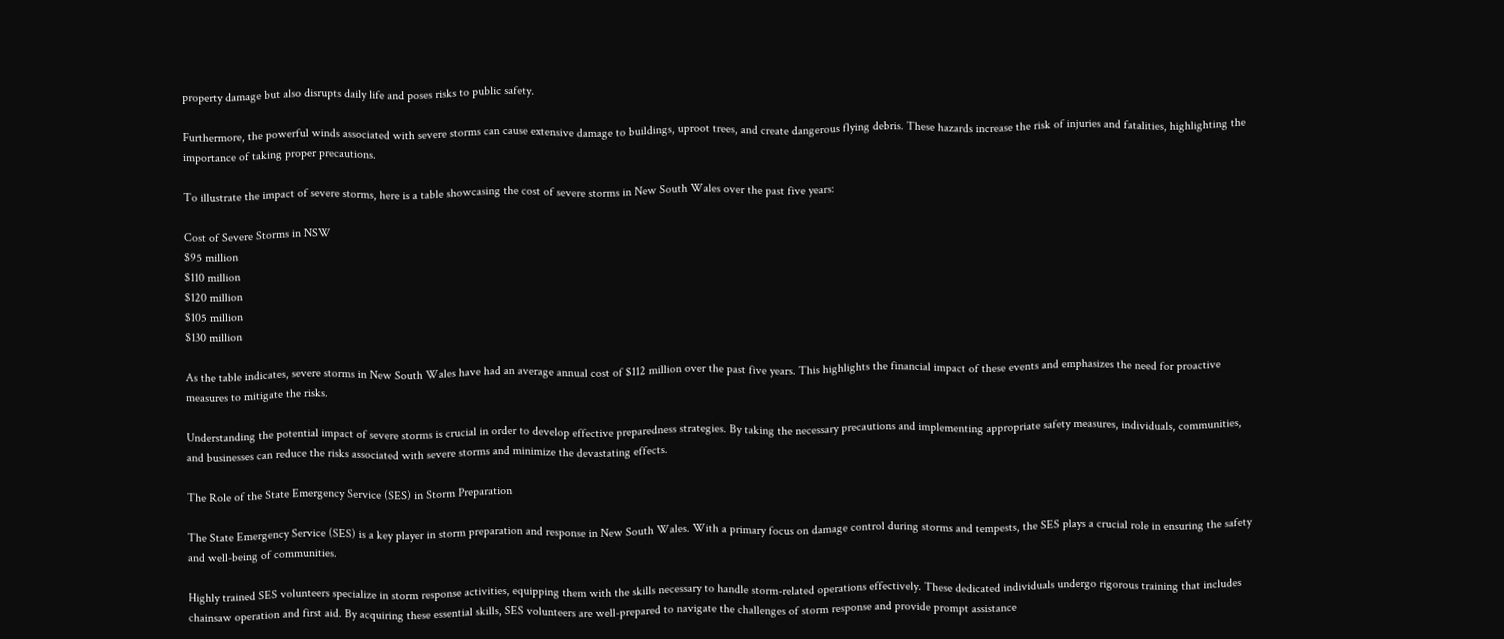property damage but also disrupts daily life and poses risks to public safety.

Furthermore, the powerful winds associated with severe storms can cause extensive damage to buildings, uproot trees, and create dangerous flying debris. These hazards increase the risk of injuries and fatalities, highlighting the importance of taking proper precautions.

To illustrate the impact of severe storms, here is a table showcasing the cost of severe storms in New South Wales over the past five years:

Cost of Severe Storms in NSW
$95 million
$110 million
$120 million
$105 million
$130 million

As the table indicates, severe storms in New South Wales have had an average annual cost of $112 million over the past five years. This highlights the financial impact of these events and emphasizes the need for proactive measures to mitigate the risks.

Understanding the potential impact of severe storms is crucial in order to develop effective preparedness strategies. By taking the necessary precautions and implementing appropriate safety measures, individuals, communities, and businesses can reduce the risks associated with severe storms and minimize the devastating effects.

The Role of the State Emergency Service (SES) in Storm Preparation

The State Emergency Service (SES) is a key player in storm preparation and response in New South Wales. With a primary focus on damage control during storms and tempests, the SES plays a crucial role in ensuring the safety and well-being of communities.

Highly trained SES volunteers specialize in storm response activities, equipping them with the skills necessary to handle storm-related operations effectively. These dedicated individuals undergo rigorous training that includes chainsaw operation and first aid. By acquiring these essential skills, SES volunteers are well-prepared to navigate the challenges of storm response and provide prompt assistance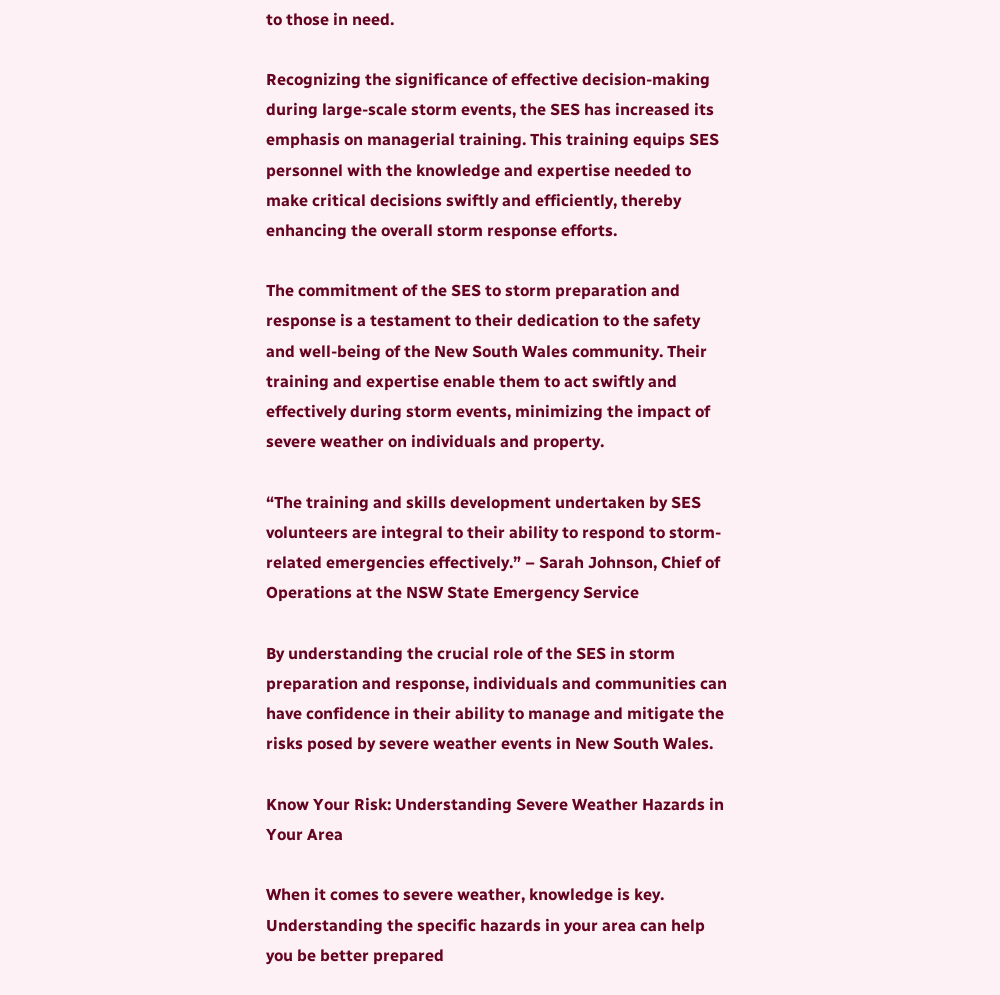to those in need.

Recognizing the significance of effective decision-making during large-scale storm events, the SES has increased its emphasis on managerial training. This training equips SES personnel with the knowledge and expertise needed to make critical decisions swiftly and efficiently, thereby enhancing the overall storm response efforts.

The commitment of the SES to storm preparation and response is a testament to their dedication to the safety and well-being of the New South Wales community. Their training and expertise enable them to act swiftly and effectively during storm events, minimizing the impact of severe weather on individuals and property.

“The training and skills development undertaken by SES volunteers are integral to their ability to respond to storm-related emergencies effectively.” – Sarah Johnson, Chief of Operations at the NSW State Emergency Service

By understanding the crucial role of the SES in storm preparation and response, individuals and communities can have confidence in their ability to manage and mitigate the risks posed by severe weather events in New South Wales.

Know Your Risk: Understanding Severe Weather Hazards in Your Area

When it comes to severe weather, knowledge is key. Understanding the specific hazards in your area can help you be better prepared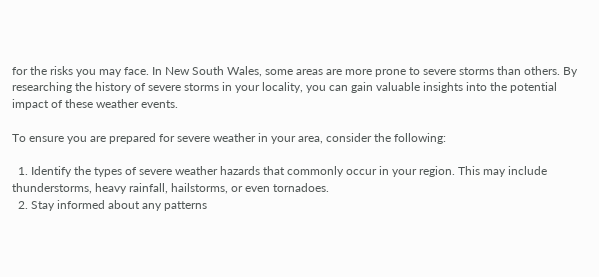for the risks you may face. In New South Wales, some areas are more prone to severe storms than others. By researching the history of severe storms in your locality, you can gain valuable insights into the potential impact of these weather events.

To ensure you are prepared for severe weather in your area, consider the following:

  1. Identify the types of severe weather hazards that commonly occur in your region. This may include thunderstorms, heavy rainfall, hailstorms, or even tornadoes.
  2. Stay informed about any patterns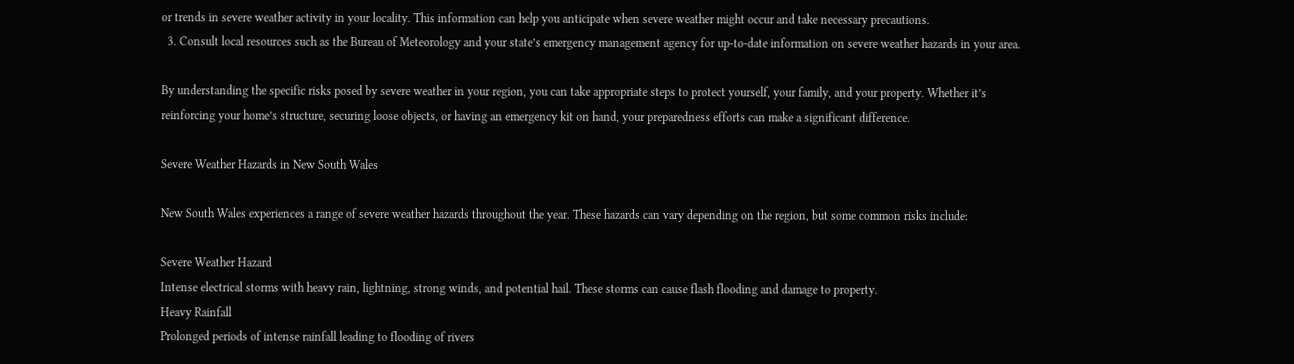or trends in severe weather activity in your locality. This information can help you anticipate when severe weather might occur and take necessary precautions.
  3. Consult local resources such as the Bureau of Meteorology and your state’s emergency management agency for up-to-date information on severe weather hazards in your area.

By understanding the specific risks posed by severe weather in your region, you can take appropriate steps to protect yourself, your family, and your property. Whether it’s reinforcing your home’s structure, securing loose objects, or having an emergency kit on hand, your preparedness efforts can make a significant difference.

Severe Weather Hazards in New South Wales

New South Wales experiences a range of severe weather hazards throughout the year. These hazards can vary depending on the region, but some common risks include:

Severe Weather Hazard
Intense electrical storms with heavy rain, lightning, strong winds, and potential hail. These storms can cause flash flooding and damage to property.
Heavy Rainfall
Prolonged periods of intense rainfall leading to flooding of rivers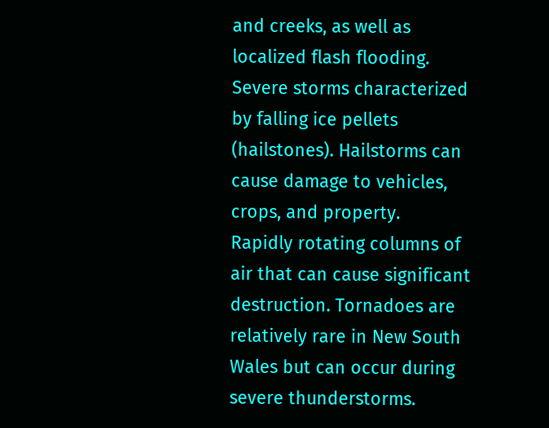and creeks, as well as localized flash flooding.
Severe storms characterized by falling ice pellets (hailstones). Hailstorms can cause damage to vehicles, crops, and property.
Rapidly rotating columns of air that can cause significant destruction. Tornadoes are relatively rare in New South Wales but can occur during severe thunderstorms.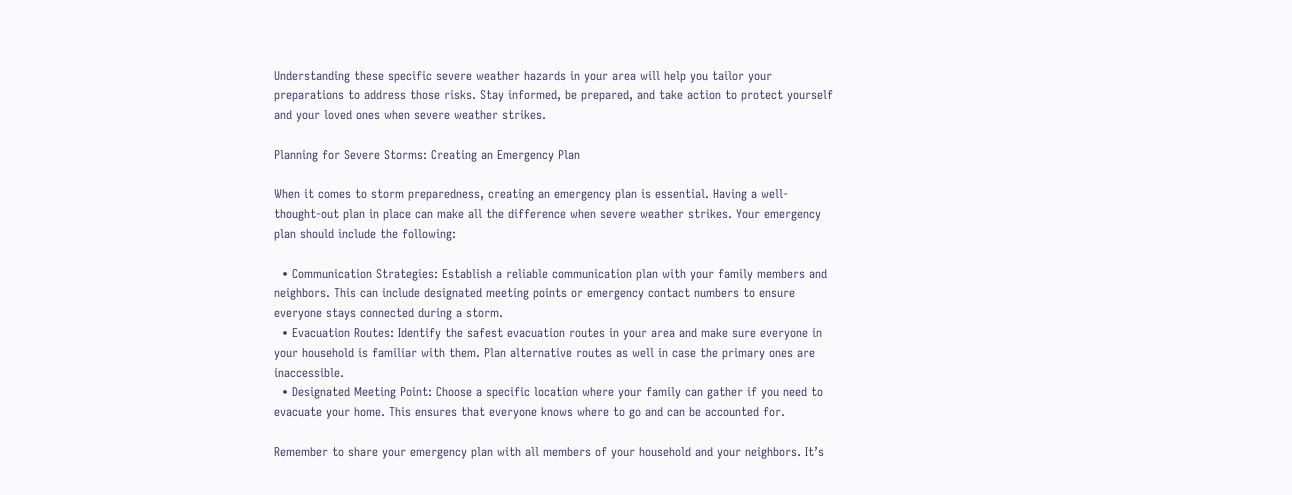Understanding these specific severe weather hazards in your area will help you tailor your preparations to address those risks. Stay informed, be prepared, and take action to protect yourself and your loved ones when severe weather strikes.

Planning for Severe Storms: Creating an Emergency Plan

When it comes to storm preparedness, creating an emergency plan is essential. Having a well-thought-out plan in place can make all the difference when severe weather strikes. Your emergency plan should include the following:

  • Communication Strategies: Establish a reliable communication plan with your family members and neighbors. This can include designated meeting points or emergency contact numbers to ensure everyone stays connected during a storm.
  • Evacuation Routes: Identify the safest evacuation routes in your area and make sure everyone in your household is familiar with them. Plan alternative routes as well in case the primary ones are inaccessible.
  • Designated Meeting Point: Choose a specific location where your family can gather if you need to evacuate your home. This ensures that everyone knows where to go and can be accounted for.

Remember to share your emergency plan with all members of your household and your neighbors. It’s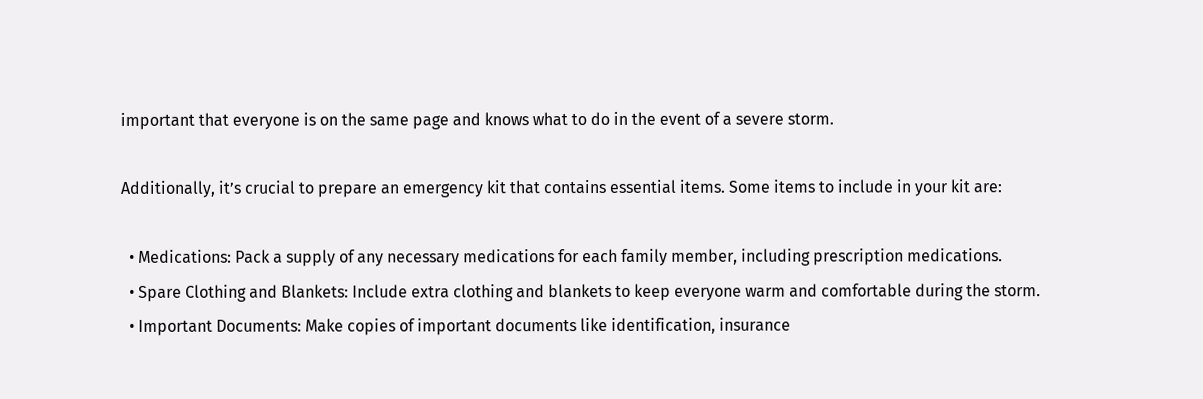important that everyone is on the same page and knows what to do in the event of a severe storm.

Additionally, it’s crucial to prepare an emergency kit that contains essential items. Some items to include in your kit are:

  • Medications: Pack a supply of any necessary medications for each family member, including prescription medications.
  • Spare Clothing and Blankets: Include extra clothing and blankets to keep everyone warm and comfortable during the storm.
  • Important Documents: Make copies of important documents like identification, insurance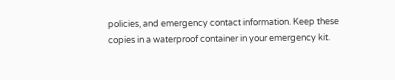policies, and emergency contact information. Keep these copies in a waterproof container in your emergency kit.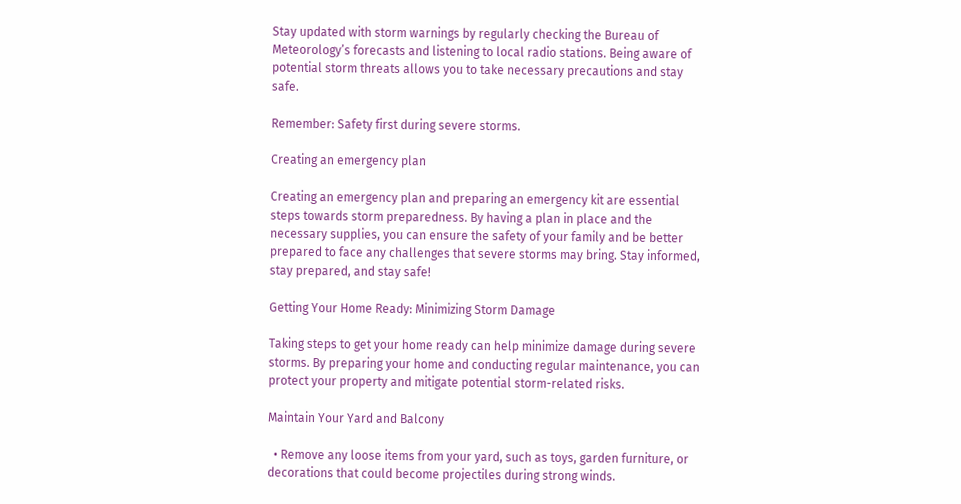Stay updated with storm warnings by regularly checking the Bureau of Meteorology’s forecasts and listening to local radio stations. Being aware of potential storm threats allows you to take necessary precautions and stay safe.

Remember: Safety first during severe storms.

Creating an emergency plan

Creating an emergency plan and preparing an emergency kit are essential steps towards storm preparedness. By having a plan in place and the necessary supplies, you can ensure the safety of your family and be better prepared to face any challenges that severe storms may bring. Stay informed, stay prepared, and stay safe!

Getting Your Home Ready: Minimizing Storm Damage

Taking steps to get your home ready can help minimize damage during severe storms. By preparing your home and conducting regular maintenance, you can protect your property and mitigate potential storm-related risks.

Maintain Your Yard and Balcony

  • Remove any loose items from your yard, such as toys, garden furniture, or decorations that could become projectiles during strong winds.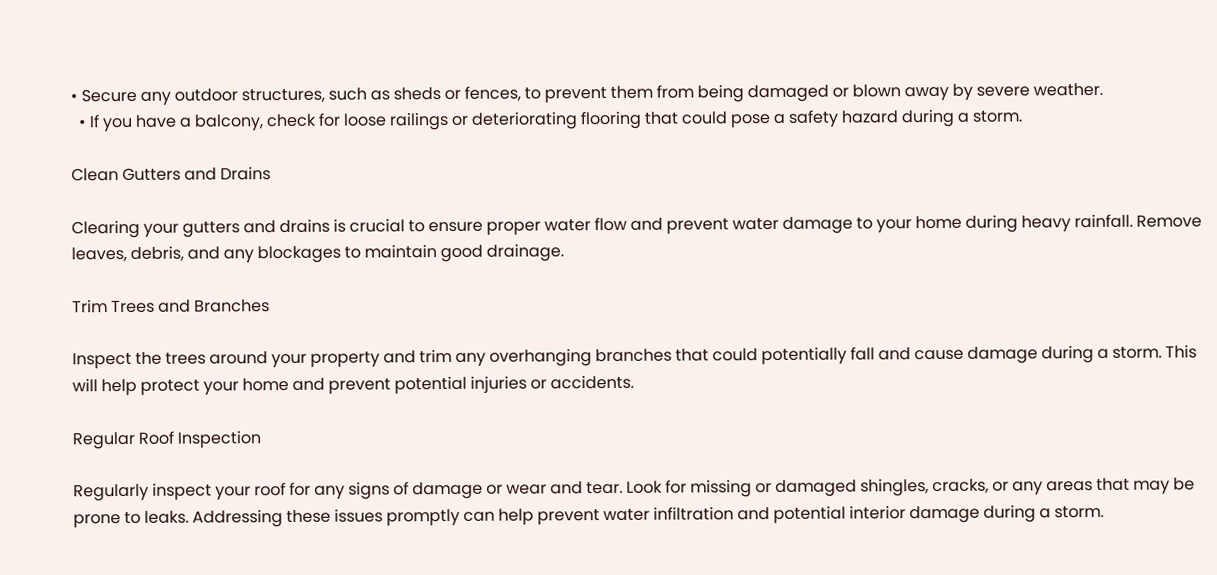• Secure any outdoor structures, such as sheds or fences, to prevent them from being damaged or blown away by severe weather.
  • If you have a balcony, check for loose railings or deteriorating flooring that could pose a safety hazard during a storm.

Clean Gutters and Drains

Clearing your gutters and drains is crucial to ensure proper water flow and prevent water damage to your home during heavy rainfall. Remove leaves, debris, and any blockages to maintain good drainage.

Trim Trees and Branches

Inspect the trees around your property and trim any overhanging branches that could potentially fall and cause damage during a storm. This will help protect your home and prevent potential injuries or accidents.

Regular Roof Inspection

Regularly inspect your roof for any signs of damage or wear and tear. Look for missing or damaged shingles, cracks, or any areas that may be prone to leaks. Addressing these issues promptly can help prevent water infiltration and potential interior damage during a storm.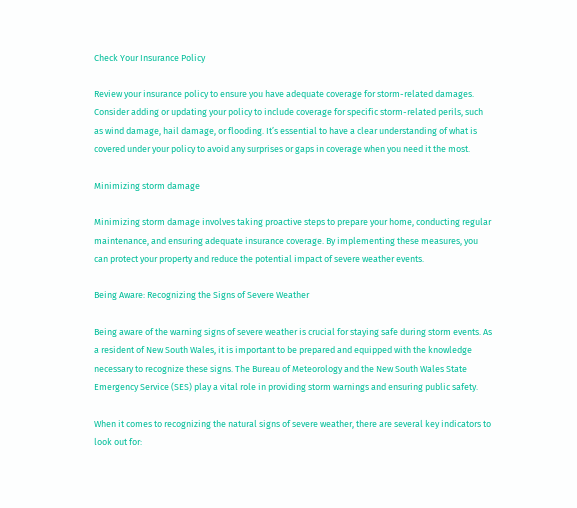Check Your Insurance Policy

Review your insurance policy to ensure you have adequate coverage for storm-related damages. Consider adding or updating your policy to include coverage for specific storm-related perils, such as wind damage, hail damage, or flooding. It’s essential to have a clear understanding of what is covered under your policy to avoid any surprises or gaps in coverage when you need it the most.

Minimizing storm damage

Minimizing storm damage involves taking proactive steps to prepare your home, conducting regular maintenance, and ensuring adequate insurance coverage. By implementing these measures, you can protect your property and reduce the potential impact of severe weather events.

Being Aware: Recognizing the Signs of Severe Weather

Being aware of the warning signs of severe weather is crucial for staying safe during storm events. As a resident of New South Wales, it is important to be prepared and equipped with the knowledge necessary to recognize these signs. The Bureau of Meteorology and the New South Wales State Emergency Service (SES) play a vital role in providing storm warnings and ensuring public safety.

When it comes to recognizing the natural signs of severe weather, there are several key indicators to look out for: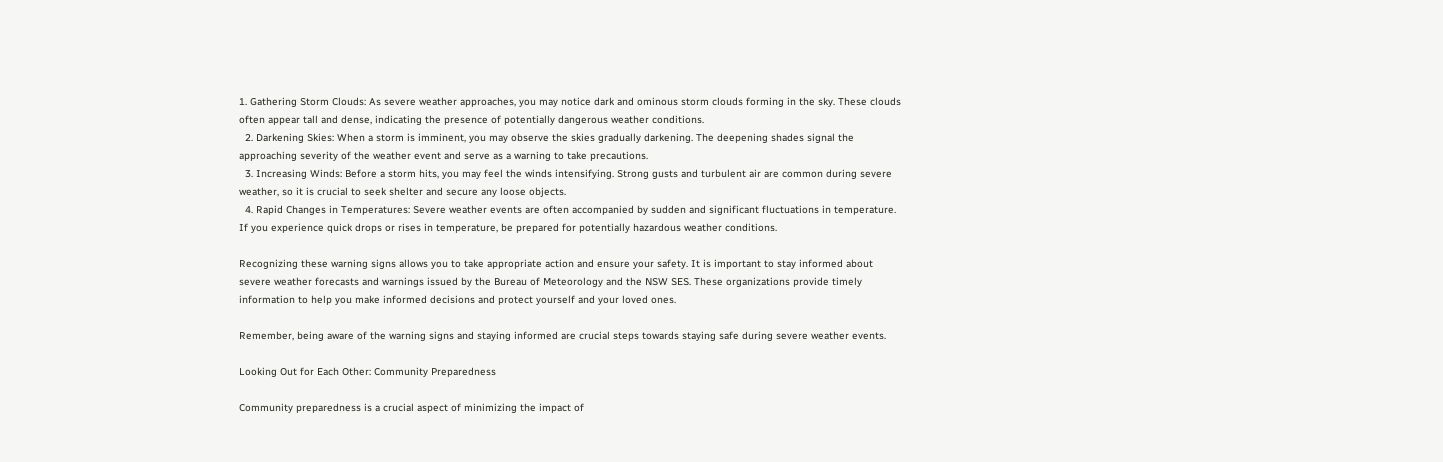1. Gathering Storm Clouds: As severe weather approaches, you may notice dark and ominous storm clouds forming in the sky. These clouds often appear tall and dense, indicating the presence of potentially dangerous weather conditions.
  2. Darkening Skies: When a storm is imminent, you may observe the skies gradually darkening. The deepening shades signal the approaching severity of the weather event and serve as a warning to take precautions.
  3. Increasing Winds: Before a storm hits, you may feel the winds intensifying. Strong gusts and turbulent air are common during severe weather, so it is crucial to seek shelter and secure any loose objects.
  4. Rapid Changes in Temperatures: Severe weather events are often accompanied by sudden and significant fluctuations in temperature. If you experience quick drops or rises in temperature, be prepared for potentially hazardous weather conditions.

Recognizing these warning signs allows you to take appropriate action and ensure your safety. It is important to stay informed about severe weather forecasts and warnings issued by the Bureau of Meteorology and the NSW SES. These organizations provide timely information to help you make informed decisions and protect yourself and your loved ones.

Remember, being aware of the warning signs and staying informed are crucial steps towards staying safe during severe weather events.

Looking Out for Each Other: Community Preparedness

Community preparedness is a crucial aspect of minimizing the impact of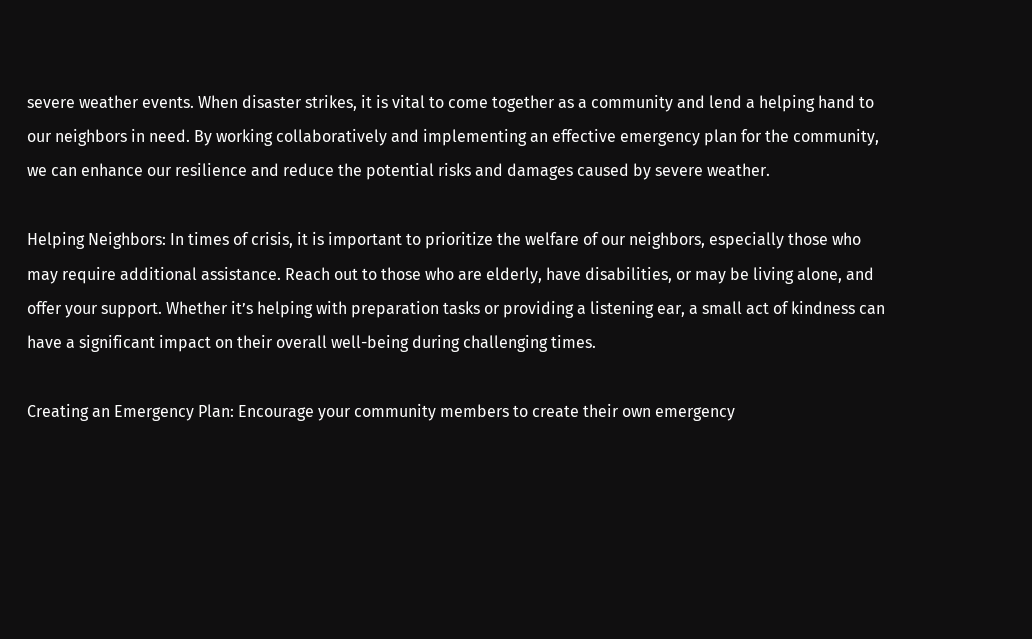severe weather events. When disaster strikes, it is vital to come together as a community and lend a helping hand to our neighbors in need. By working collaboratively and implementing an effective emergency plan for the community, we can enhance our resilience and reduce the potential risks and damages caused by severe weather.

Helping Neighbors: In times of crisis, it is important to prioritize the welfare of our neighbors, especially those who may require additional assistance. Reach out to those who are elderly, have disabilities, or may be living alone, and offer your support. Whether it’s helping with preparation tasks or providing a listening ear, a small act of kindness can have a significant impact on their overall well-being during challenging times.

Creating an Emergency Plan: Encourage your community members to create their own emergency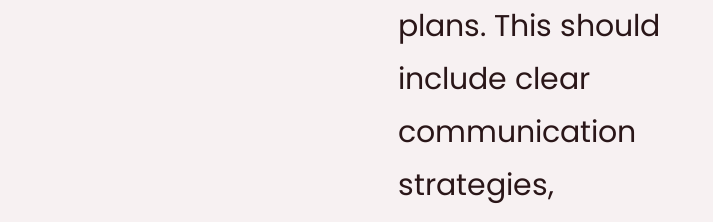plans. This should include clear communication strategies,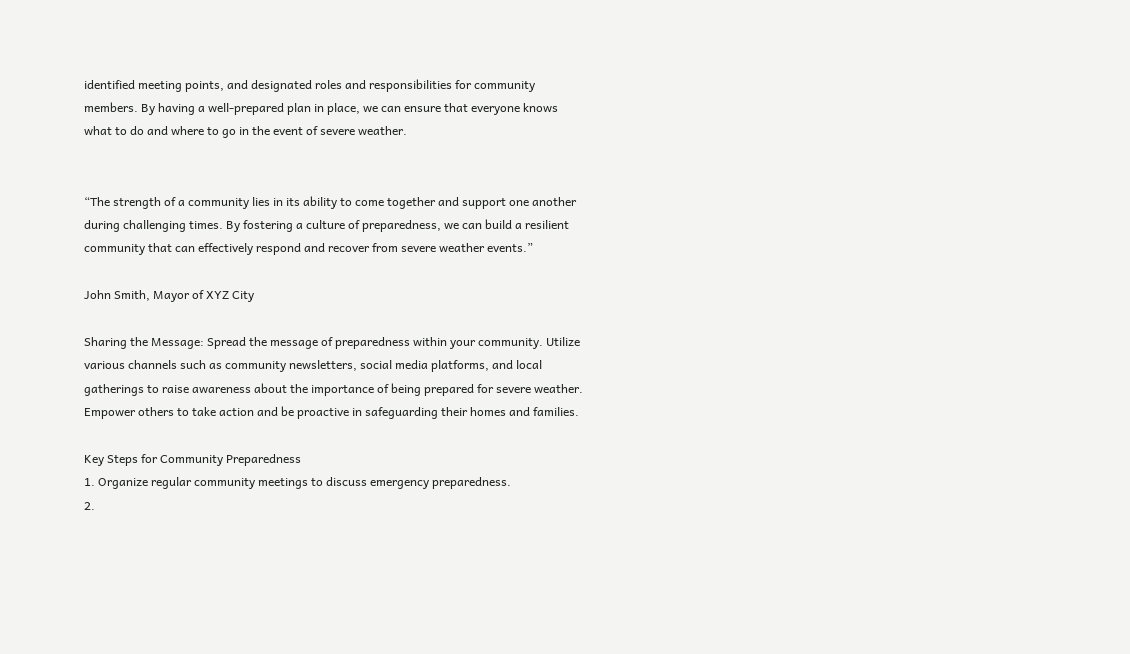identified meeting points, and designated roles and responsibilities for community members. By having a well-prepared plan in place, we can ensure that everyone knows what to do and where to go in the event of severe weather.


“The strength of a community lies in its ability to come together and support one another during challenging times. By fostering a culture of preparedness, we can build a resilient community that can effectively respond and recover from severe weather events.”

John Smith, Mayor of XYZ City

Sharing the Message: Spread the message of preparedness within your community. Utilize various channels such as community newsletters, social media platforms, and local gatherings to raise awareness about the importance of being prepared for severe weather. Empower others to take action and be proactive in safeguarding their homes and families.

Key Steps for Community Preparedness
1. Organize regular community meetings to discuss emergency preparedness.
2.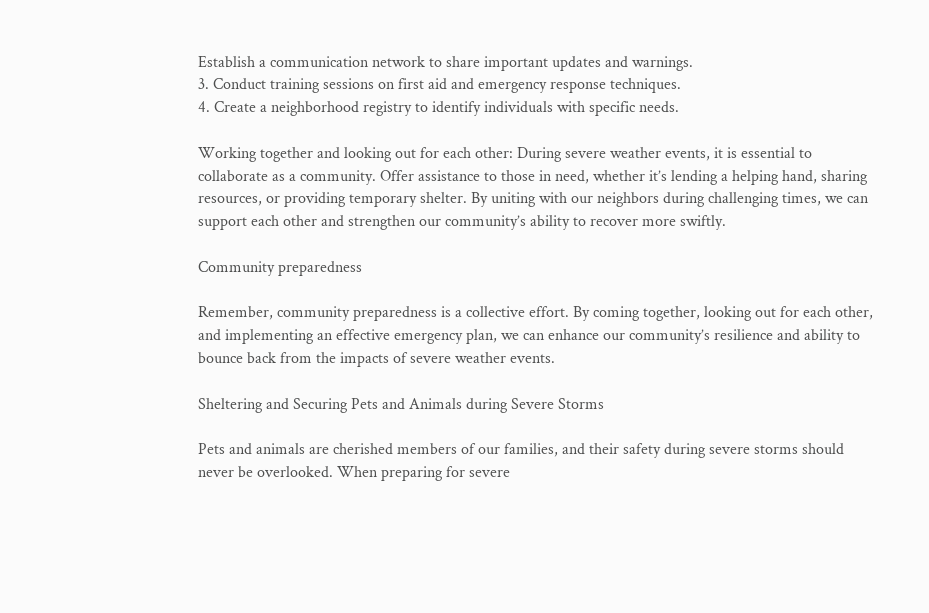Establish a communication network to share important updates and warnings.
3. Conduct training sessions on first aid and emergency response techniques.
4. Create a neighborhood registry to identify individuals with specific needs.

Working together and looking out for each other: During severe weather events, it is essential to collaborate as a community. Offer assistance to those in need, whether it’s lending a helping hand, sharing resources, or providing temporary shelter. By uniting with our neighbors during challenging times, we can support each other and strengthen our community’s ability to recover more swiftly.

Community preparedness

Remember, community preparedness is a collective effort. By coming together, looking out for each other, and implementing an effective emergency plan, we can enhance our community’s resilience and ability to bounce back from the impacts of severe weather events.

Sheltering and Securing Pets and Animals during Severe Storms

Pets and animals are cherished members of our families, and their safety during severe storms should never be overlooked. When preparing for severe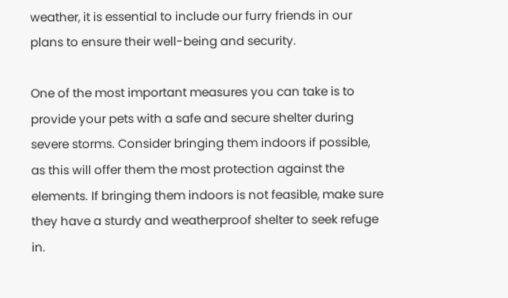weather, it is essential to include our furry friends in our plans to ensure their well-being and security.

One of the most important measures you can take is to provide your pets with a safe and secure shelter during severe storms. Consider bringing them indoors if possible, as this will offer them the most protection against the elements. If bringing them indoors is not feasible, make sure they have a sturdy and weatherproof shelter to seek refuge in.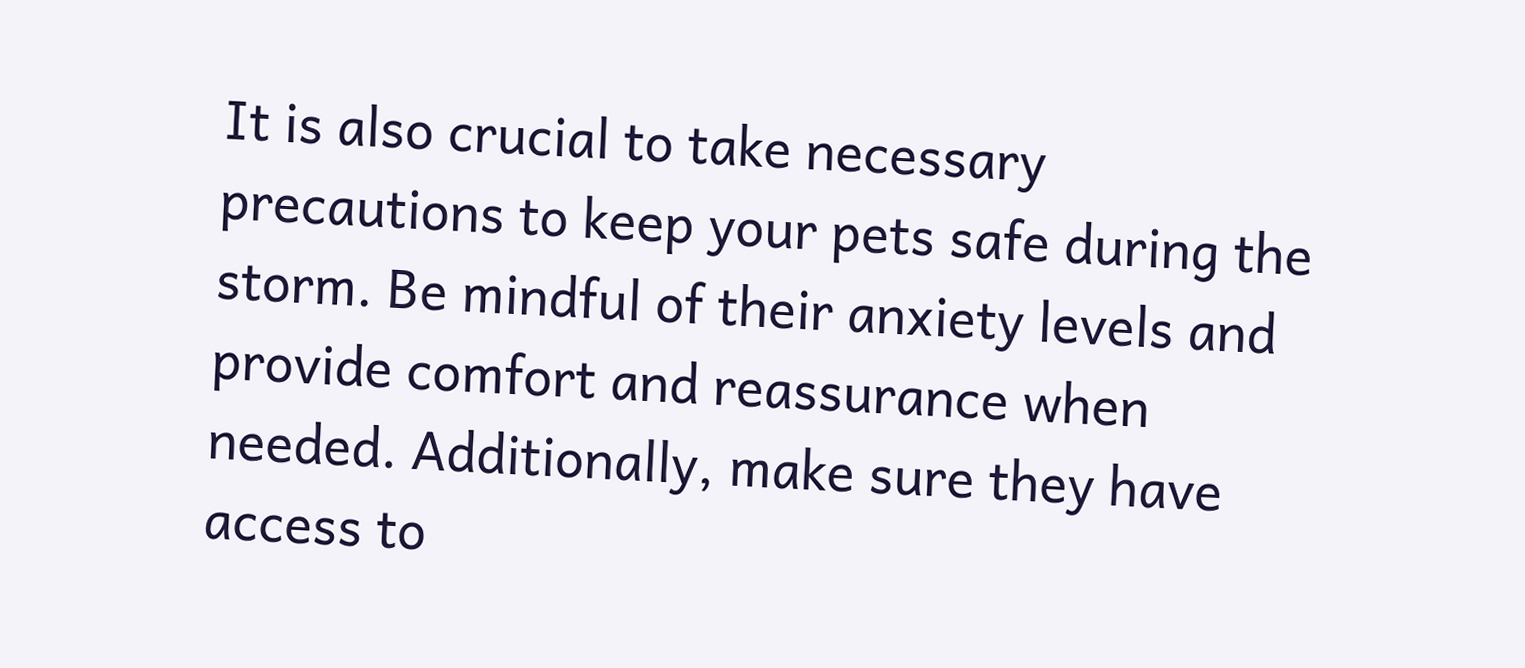It is also crucial to take necessary precautions to keep your pets safe during the storm. Be mindful of their anxiety levels and provide comfort and reassurance when needed. Additionally, make sure they have access to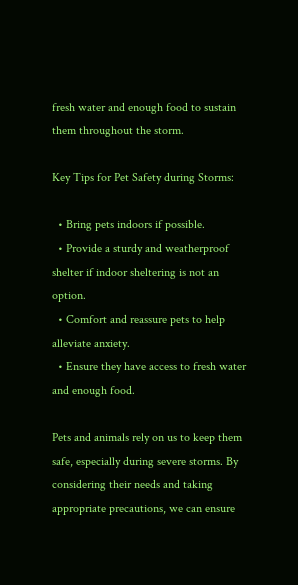fresh water and enough food to sustain them throughout the storm.

Key Tips for Pet Safety during Storms:

  • Bring pets indoors if possible.
  • Provide a sturdy and weatherproof shelter if indoor sheltering is not an option.
  • Comfort and reassure pets to help alleviate anxiety.
  • Ensure they have access to fresh water and enough food.

Pets and animals rely on us to keep them safe, especially during severe storms. By considering their needs and taking appropriate precautions, we can ensure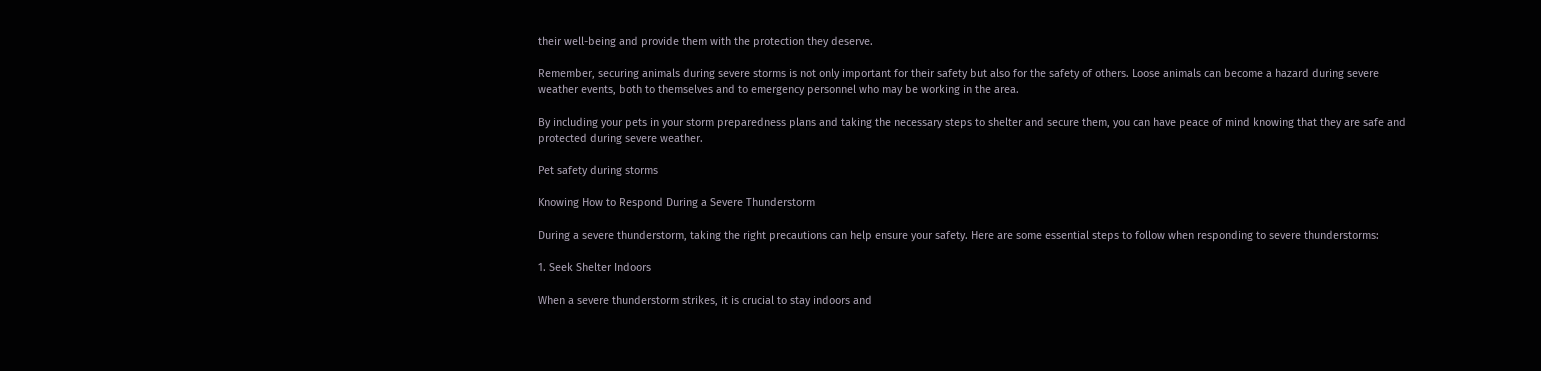their well-being and provide them with the protection they deserve.

Remember, securing animals during severe storms is not only important for their safety but also for the safety of others. Loose animals can become a hazard during severe weather events, both to themselves and to emergency personnel who may be working in the area.

By including your pets in your storm preparedness plans and taking the necessary steps to shelter and secure them, you can have peace of mind knowing that they are safe and protected during severe weather.

Pet safety during storms

Knowing How to Respond During a Severe Thunderstorm

During a severe thunderstorm, taking the right precautions can help ensure your safety. Here are some essential steps to follow when responding to severe thunderstorms:

1. Seek Shelter Indoors

When a severe thunderstorm strikes, it is crucial to stay indoors and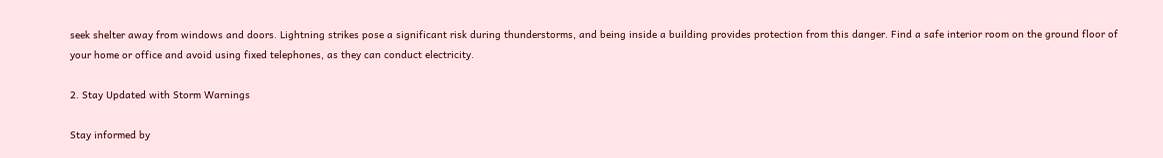seek shelter away from windows and doors. Lightning strikes pose a significant risk during thunderstorms, and being inside a building provides protection from this danger. Find a safe interior room on the ground floor of your home or office and avoid using fixed telephones, as they can conduct electricity.

2. Stay Updated with Storm Warnings

Stay informed by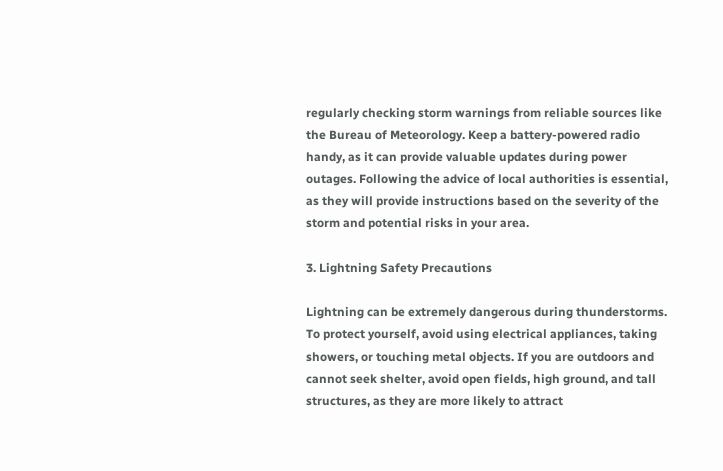regularly checking storm warnings from reliable sources like the Bureau of Meteorology. Keep a battery-powered radio handy, as it can provide valuable updates during power outages. Following the advice of local authorities is essential, as they will provide instructions based on the severity of the storm and potential risks in your area.

3. Lightning Safety Precautions

Lightning can be extremely dangerous during thunderstorms. To protect yourself, avoid using electrical appliances, taking showers, or touching metal objects. If you are outdoors and cannot seek shelter, avoid open fields, high ground, and tall structures, as they are more likely to attract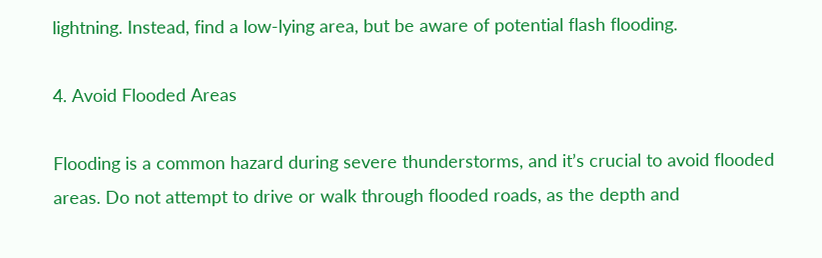lightning. Instead, find a low-lying area, but be aware of potential flash flooding.

4. Avoid Flooded Areas

Flooding is a common hazard during severe thunderstorms, and it’s crucial to avoid flooded areas. Do not attempt to drive or walk through flooded roads, as the depth and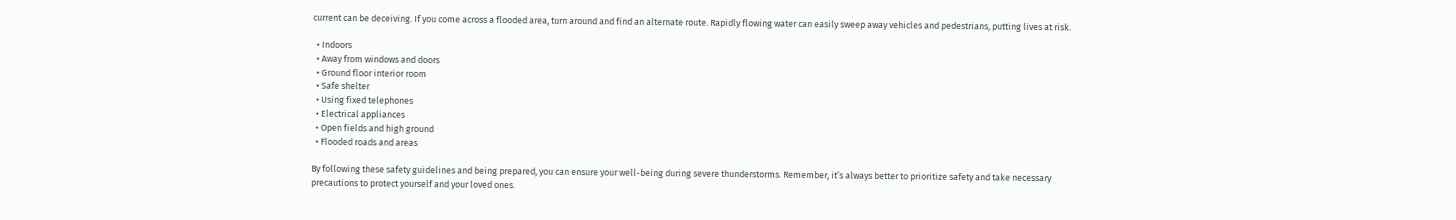current can be deceiving. If you come across a flooded area, turn around and find an alternate route. Rapidly flowing water can easily sweep away vehicles and pedestrians, putting lives at risk.

  • Indoors
  • Away from windows and doors
  • Ground floor interior room
  • Safe shelter
  • Using fixed telephones
  • Electrical appliances
  • Open fields and high ground
  • Flooded roads and areas

By following these safety guidelines and being prepared, you can ensure your well-being during severe thunderstorms. Remember, it’s always better to prioritize safety and take necessary precautions to protect yourself and your loved ones.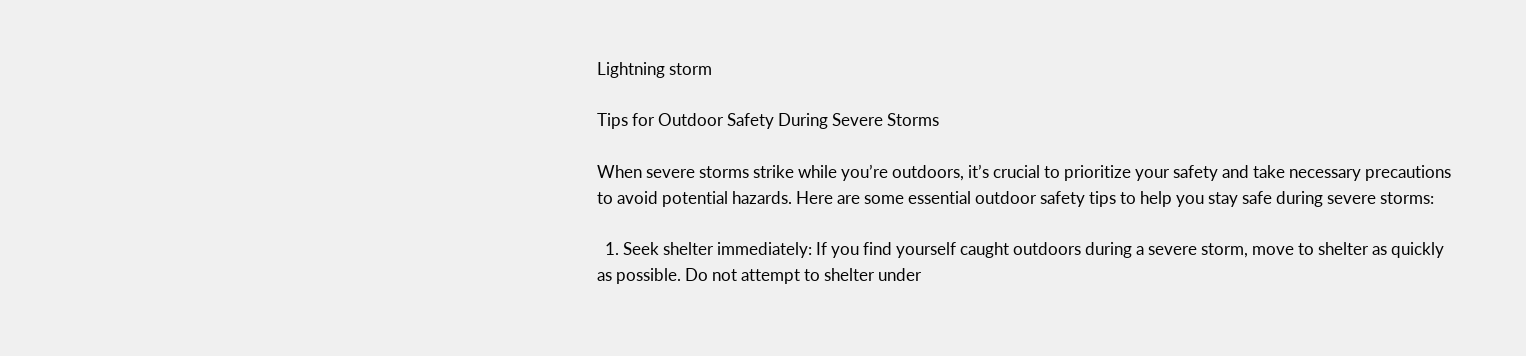Lightning storm

Tips for Outdoor Safety During Severe Storms

When severe storms strike while you’re outdoors, it’s crucial to prioritize your safety and take necessary precautions to avoid potential hazards. Here are some essential outdoor safety tips to help you stay safe during severe storms:

  1. Seek shelter immediately: If you find yourself caught outdoors during a severe storm, move to shelter as quickly as possible. Do not attempt to shelter under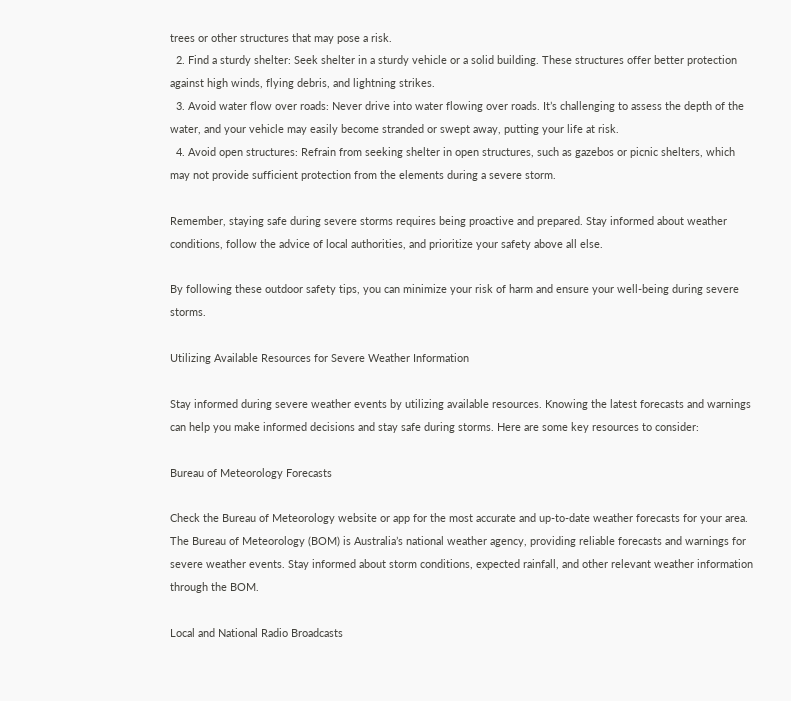trees or other structures that may pose a risk.
  2. Find a sturdy shelter: Seek shelter in a sturdy vehicle or a solid building. These structures offer better protection against high winds, flying debris, and lightning strikes.
  3. Avoid water flow over roads: Never drive into water flowing over roads. It’s challenging to assess the depth of the water, and your vehicle may easily become stranded or swept away, putting your life at risk.
  4. Avoid open structures: Refrain from seeking shelter in open structures, such as gazebos or picnic shelters, which may not provide sufficient protection from the elements during a severe storm.

Remember, staying safe during severe storms requires being proactive and prepared. Stay informed about weather conditions, follow the advice of local authorities, and prioritize your safety above all else.

By following these outdoor safety tips, you can minimize your risk of harm and ensure your well-being during severe storms.

Utilizing Available Resources for Severe Weather Information

Stay informed during severe weather events by utilizing available resources. Knowing the latest forecasts and warnings can help you make informed decisions and stay safe during storms. Here are some key resources to consider:

Bureau of Meteorology Forecasts

Check the Bureau of Meteorology website or app for the most accurate and up-to-date weather forecasts for your area. The Bureau of Meteorology (BOM) is Australia’s national weather agency, providing reliable forecasts and warnings for severe weather events. Stay informed about storm conditions, expected rainfall, and other relevant weather information through the BOM.

Local and National Radio Broadcasts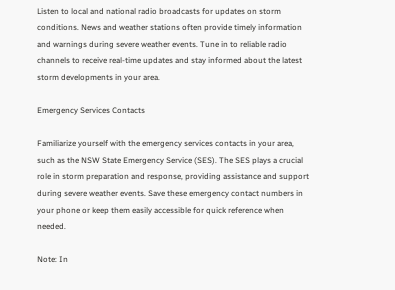Listen to local and national radio broadcasts for updates on storm conditions. News and weather stations often provide timely information and warnings during severe weather events. Tune in to reliable radio channels to receive real-time updates and stay informed about the latest storm developments in your area.

Emergency Services Contacts

Familiarize yourself with the emergency services contacts in your area, such as the NSW State Emergency Service (SES). The SES plays a crucial role in storm preparation and response, providing assistance and support during severe weather events. Save these emergency contact numbers in your phone or keep them easily accessible for quick reference when needed.

Note: In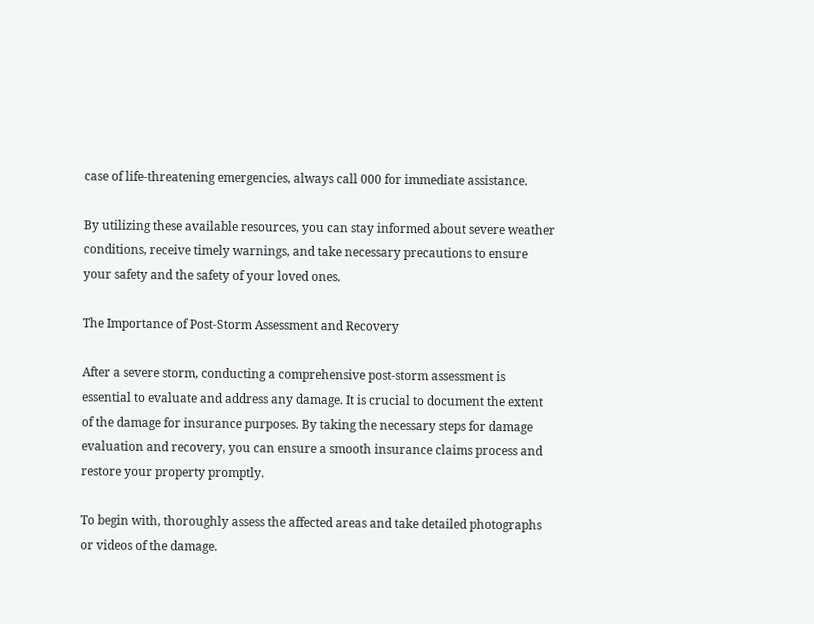case of life-threatening emergencies, always call 000 for immediate assistance.

By utilizing these available resources, you can stay informed about severe weather conditions, receive timely warnings, and take necessary precautions to ensure your safety and the safety of your loved ones.

The Importance of Post-Storm Assessment and Recovery

After a severe storm, conducting a comprehensive post-storm assessment is essential to evaluate and address any damage. It is crucial to document the extent of the damage for insurance purposes. By taking the necessary steps for damage evaluation and recovery, you can ensure a smooth insurance claims process and restore your property promptly.

To begin with, thoroughly assess the affected areas and take detailed photographs or videos of the damage.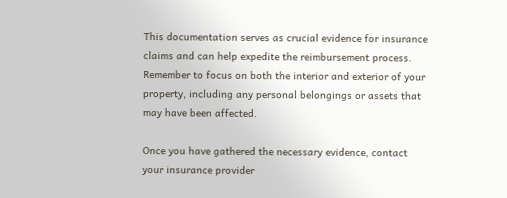This documentation serves as crucial evidence for insurance claims and can help expedite the reimbursement process. Remember to focus on both the interior and exterior of your property, including any personal belongings or assets that may have been affected.

Once you have gathered the necessary evidence, contact your insurance provider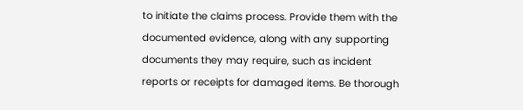to initiate the claims process. Provide them with the documented evidence, along with any supporting documents they may require, such as incident reports or receipts for damaged items. Be thorough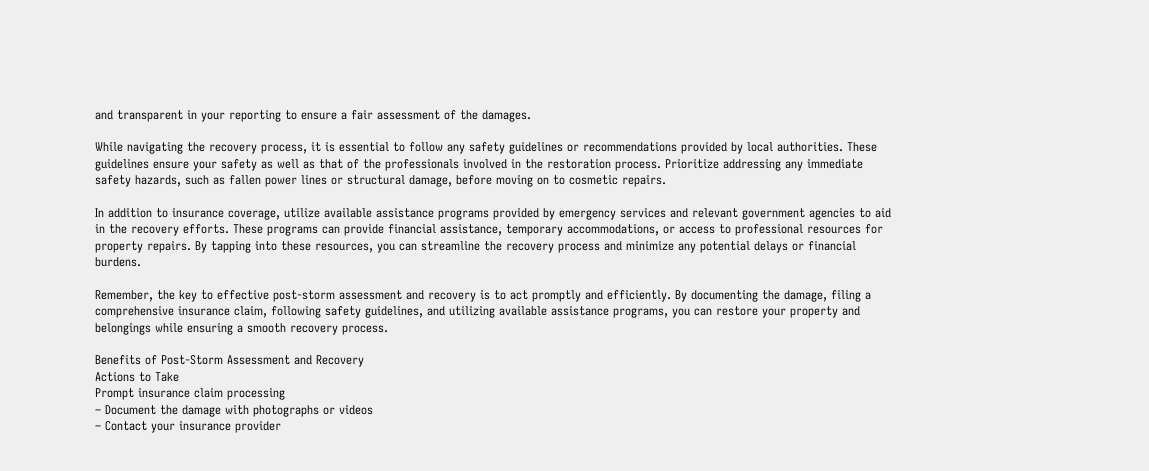and transparent in your reporting to ensure a fair assessment of the damages.

While navigating the recovery process, it is essential to follow any safety guidelines or recommendations provided by local authorities. These guidelines ensure your safety as well as that of the professionals involved in the restoration process. Prioritize addressing any immediate safety hazards, such as fallen power lines or structural damage, before moving on to cosmetic repairs.

In addition to insurance coverage, utilize available assistance programs provided by emergency services and relevant government agencies to aid in the recovery efforts. These programs can provide financial assistance, temporary accommodations, or access to professional resources for property repairs. By tapping into these resources, you can streamline the recovery process and minimize any potential delays or financial burdens.

Remember, the key to effective post-storm assessment and recovery is to act promptly and efficiently. By documenting the damage, filing a comprehensive insurance claim, following safety guidelines, and utilizing available assistance programs, you can restore your property and belongings while ensuring a smooth recovery process.

Benefits of Post-Storm Assessment and Recovery
Actions to Take
Prompt insurance claim processing
– Document the damage with photographs or videos
– Contact your insurance provider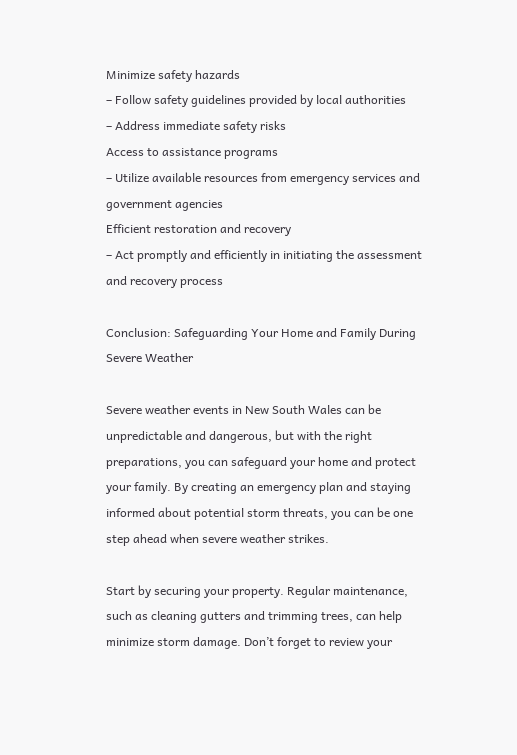Minimize safety hazards
– Follow safety guidelines provided by local authorities
– Address immediate safety risks
Access to assistance programs
– Utilize available resources from emergency services and government agencies
Efficient restoration and recovery
– Act promptly and efficiently in initiating the assessment and recovery process

Conclusion: Safeguarding Your Home and Family During Severe Weather

Severe weather events in New South Wales can be unpredictable and dangerous, but with the right preparations, you can safeguard your home and protect your family. By creating an emergency plan and staying informed about potential storm threats, you can be one step ahead when severe weather strikes.

Start by securing your property. Regular maintenance, such as cleaning gutters and trimming trees, can help minimize storm damage. Don’t forget to review your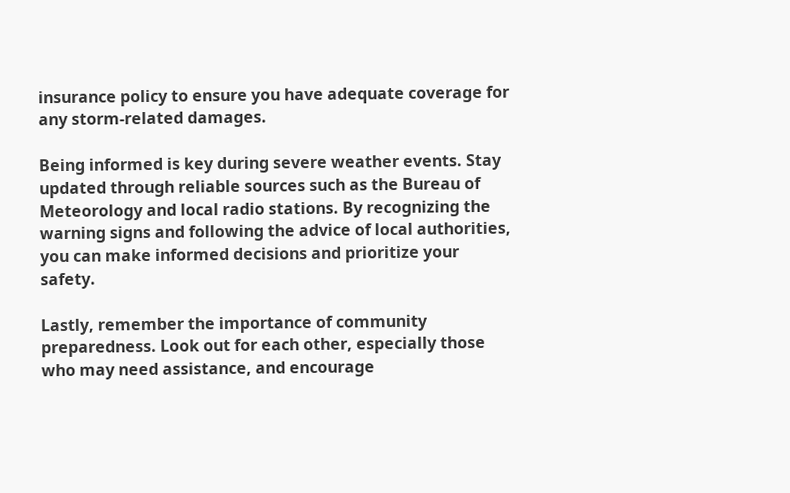insurance policy to ensure you have adequate coverage for any storm-related damages.

Being informed is key during severe weather events. Stay updated through reliable sources such as the Bureau of Meteorology and local radio stations. By recognizing the warning signs and following the advice of local authorities, you can make informed decisions and prioritize your safety.

Lastly, remember the importance of community preparedness. Look out for each other, especially those who may need assistance, and encourage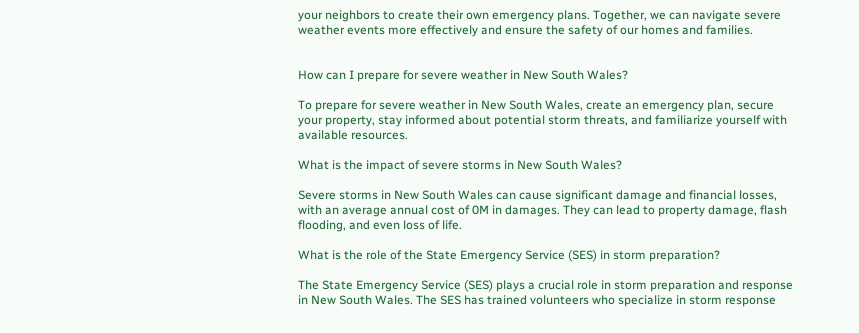your neighbors to create their own emergency plans. Together, we can navigate severe weather events more effectively and ensure the safety of our homes and families.


How can I prepare for severe weather in New South Wales?

To prepare for severe weather in New South Wales, create an emergency plan, secure your property, stay informed about potential storm threats, and familiarize yourself with available resources.

What is the impact of severe storms in New South Wales?

Severe storms in New South Wales can cause significant damage and financial losses, with an average annual cost of 0M in damages. They can lead to property damage, flash flooding, and even loss of life.

What is the role of the State Emergency Service (SES) in storm preparation?

The State Emergency Service (SES) plays a crucial role in storm preparation and response in New South Wales. The SES has trained volunteers who specialize in storm response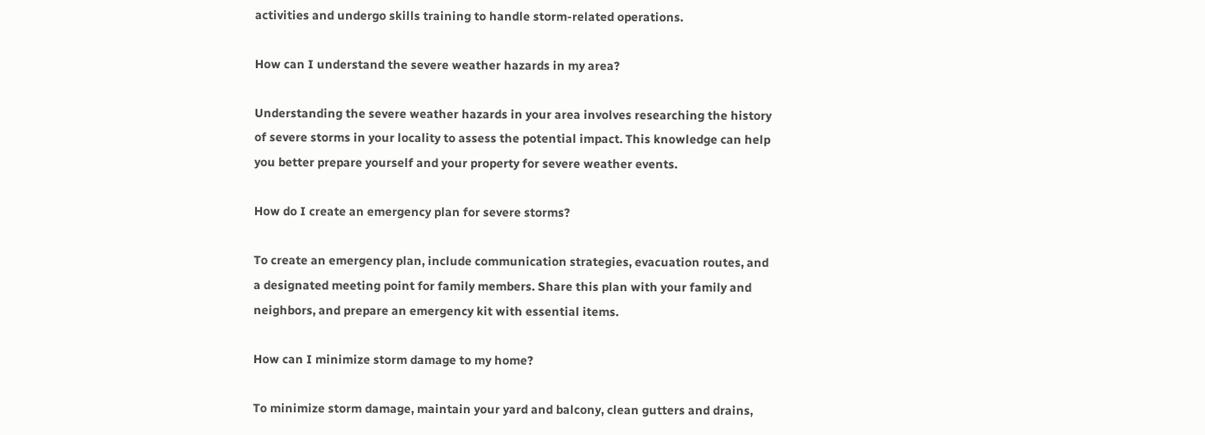activities and undergo skills training to handle storm-related operations.

How can I understand the severe weather hazards in my area?

Understanding the severe weather hazards in your area involves researching the history of severe storms in your locality to assess the potential impact. This knowledge can help you better prepare yourself and your property for severe weather events.

How do I create an emergency plan for severe storms?

To create an emergency plan, include communication strategies, evacuation routes, and a designated meeting point for family members. Share this plan with your family and neighbors, and prepare an emergency kit with essential items.

How can I minimize storm damage to my home?

To minimize storm damage, maintain your yard and balcony, clean gutters and drains,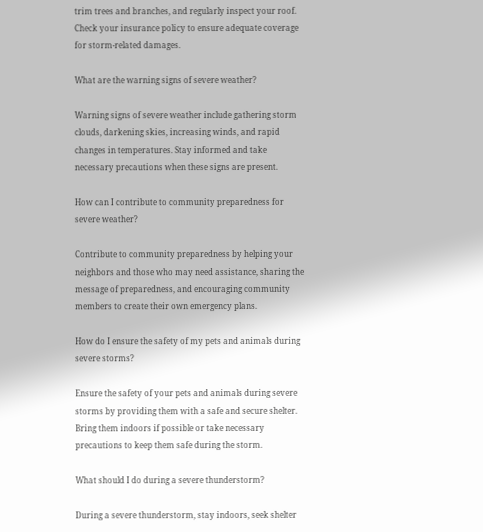trim trees and branches, and regularly inspect your roof. Check your insurance policy to ensure adequate coverage for storm-related damages.

What are the warning signs of severe weather?

Warning signs of severe weather include gathering storm clouds, darkening skies, increasing winds, and rapid changes in temperatures. Stay informed and take necessary precautions when these signs are present.

How can I contribute to community preparedness for severe weather?

Contribute to community preparedness by helping your neighbors and those who may need assistance, sharing the message of preparedness, and encouraging community members to create their own emergency plans.

How do I ensure the safety of my pets and animals during severe storms?

Ensure the safety of your pets and animals during severe storms by providing them with a safe and secure shelter. Bring them indoors if possible or take necessary precautions to keep them safe during the storm.

What should I do during a severe thunderstorm?

During a severe thunderstorm, stay indoors, seek shelter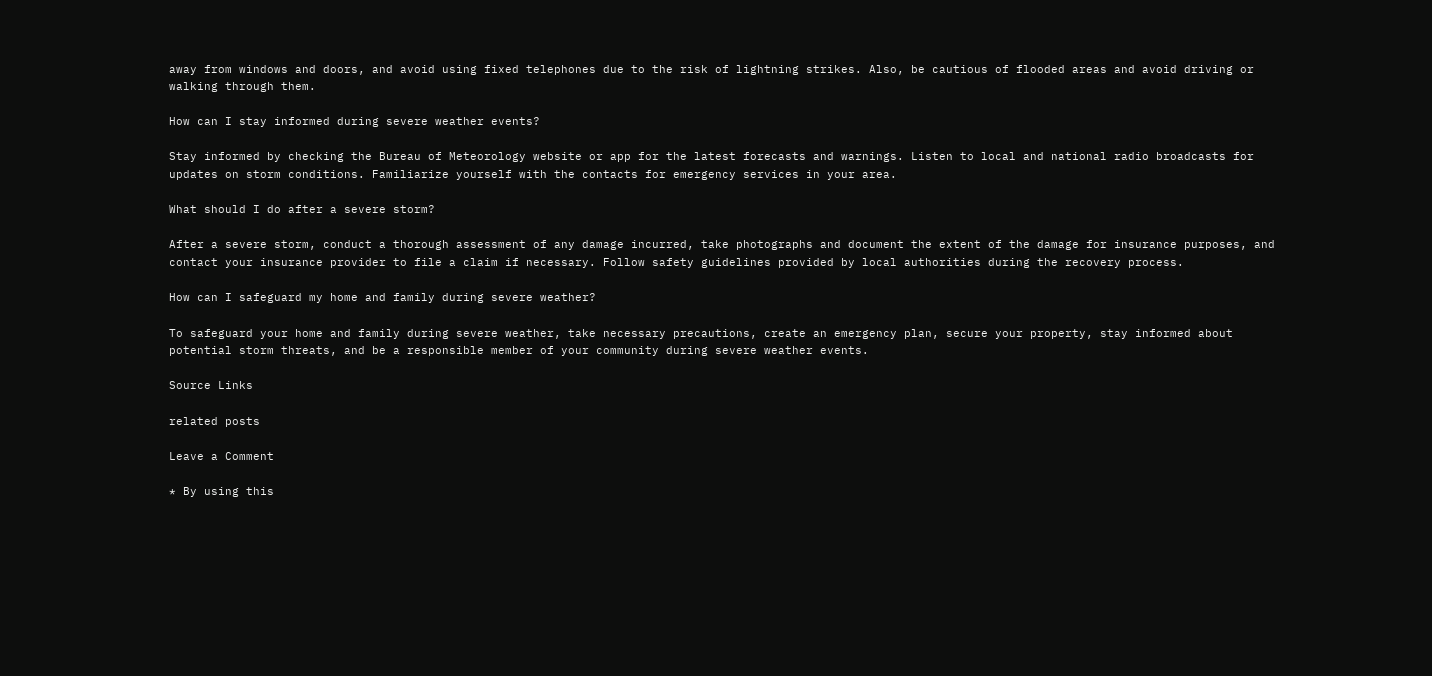away from windows and doors, and avoid using fixed telephones due to the risk of lightning strikes. Also, be cautious of flooded areas and avoid driving or walking through them.

How can I stay informed during severe weather events?

Stay informed by checking the Bureau of Meteorology website or app for the latest forecasts and warnings. Listen to local and national radio broadcasts for updates on storm conditions. Familiarize yourself with the contacts for emergency services in your area.

What should I do after a severe storm?

After a severe storm, conduct a thorough assessment of any damage incurred, take photographs and document the extent of the damage for insurance purposes, and contact your insurance provider to file a claim if necessary. Follow safety guidelines provided by local authorities during the recovery process.

How can I safeguard my home and family during severe weather?

To safeguard your home and family during severe weather, take necessary precautions, create an emergency plan, secure your property, stay informed about potential storm threats, and be a responsible member of your community during severe weather events.

Source Links

related posts

Leave a Comment

* By using this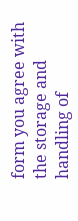form you agree with the storage and handling of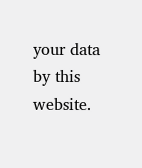your data by this website.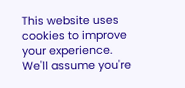This website uses cookies to improve your experience. We'll assume you're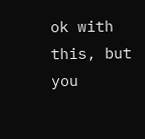ok with this, but you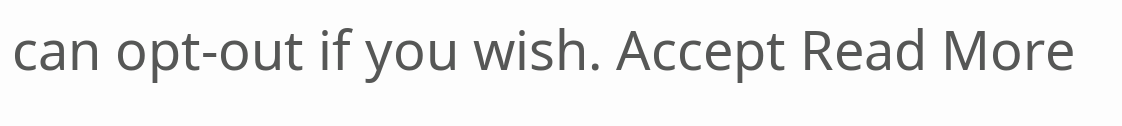can opt-out if you wish. Accept Read More